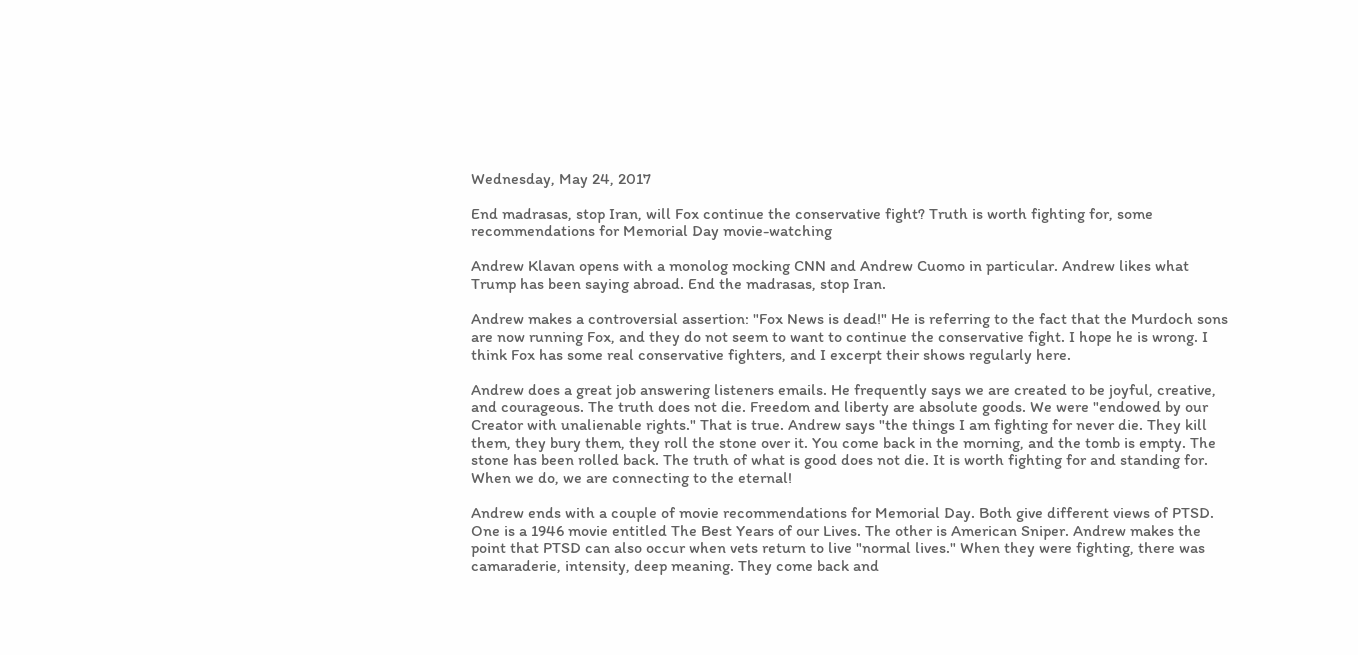Wednesday, May 24, 2017

End madrasas, stop Iran, will Fox continue the conservative fight? Truth is worth fighting for, some recommendations for Memorial Day movie-watching

Andrew Klavan opens with a monolog mocking CNN and Andrew Cuomo in particular. Andrew likes what Trump has been saying abroad. End the madrasas, stop Iran.

Andrew makes a controversial assertion: "Fox News is dead!" He is referring to the fact that the Murdoch sons are now running Fox, and they do not seem to want to continue the conservative fight. I hope he is wrong. I think Fox has some real conservative fighters, and I excerpt their shows regularly here.

Andrew does a great job answering listeners emails. He frequently says we are created to be joyful, creative, and courageous. The truth does not die. Freedom and liberty are absolute goods. We were "endowed by our Creator with unalienable rights." That is true. Andrew says "the things I am fighting for never die. They kill them, they bury them, they roll the stone over it. You come back in the morning, and the tomb is empty. The stone has been rolled back. The truth of what is good does not die. It is worth fighting for and standing for. When we do, we are connecting to the eternal!

Andrew ends with a couple of movie recommendations for Memorial Day. Both give different views of PTSD. One is a 1946 movie entitled The Best Years of our Lives. The other is American Sniper. Andrew makes the point that PTSD can also occur when vets return to live "normal lives." When they were fighting, there was camaraderie, intensity, deep meaning. They come back and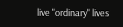live "ordinary" lives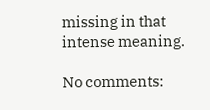missing in that intense meaning.

No comments: